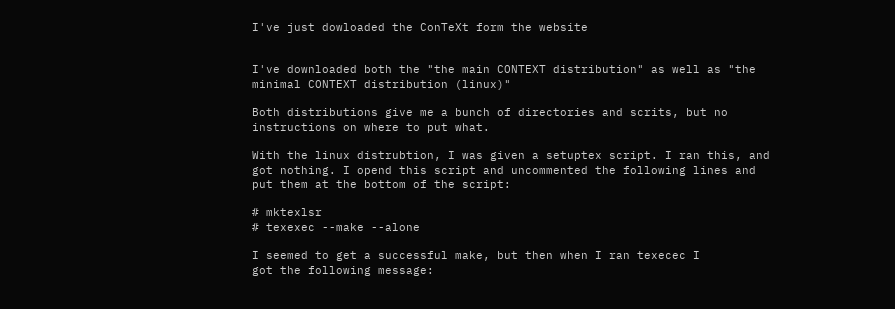I've just dowloaded the ConTeXt form the website


I've downloaded both the "the main CONTEXT distribution" as well as "the
minimal CONTEXT distribution (linux)"

Both distributions give me a bunch of directories and scrits, but no
instructions on where to put what.

With the linux distrubtion, I was given a setuptex script. I ran this, and
got nothing. I opend this script and uncommented the following lines and
put them at the bottom of the script:

# mktexlsr
# texexec --make --alone

I seemed to get a successful make, but then when I ran texecec I
got the following message: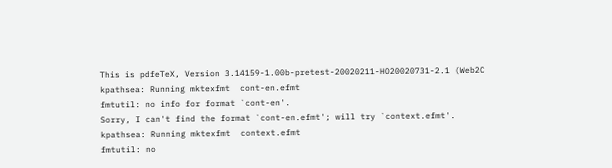This is pdfeTeX, Version 3.14159-1.00b-pretest-20020211-HO20020731-2.1 (Web2C
kpathsea: Running mktexfmt  cont-en.efmt
fmtutil: no info for format `cont-en'.
Sorry, I can't find the format `cont-en.efmt'; will try `context.efmt'.
kpathsea: Running mktexfmt  context.efmt
fmtutil: no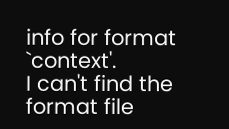info for format `context'.
I can't find the format file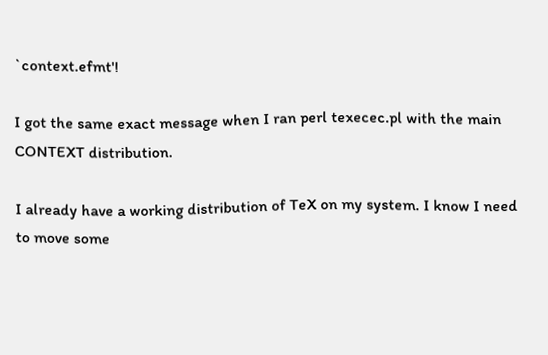`context.efmt'!

I got the same exact message when I ran perl texecec.pl with the main
CONTEXT distribution.

I already have a working distribution of TeX on my system. I know I need
to move some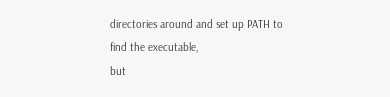directories around and set up PATH to find the executable,
but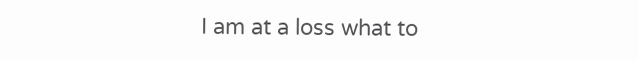I am at a loss what to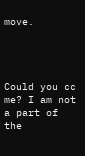move.




Could you cc me? I am not a part of the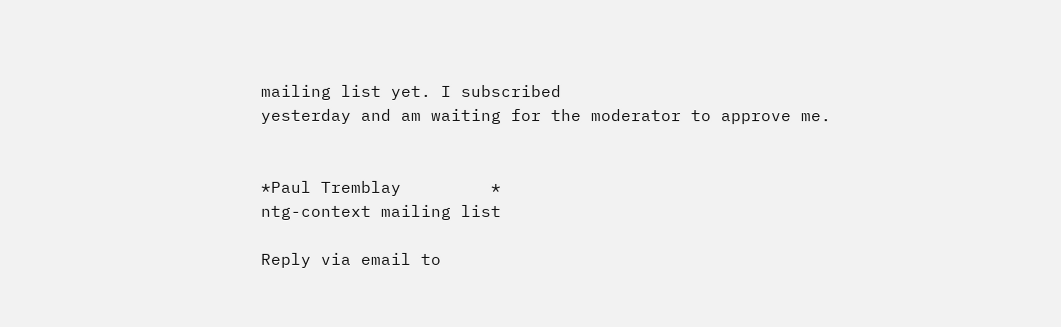mailing list yet. I subscribed
yesterday and am waiting for the moderator to approve me.


*Paul Tremblay         *
ntg-context mailing list

Reply via email to